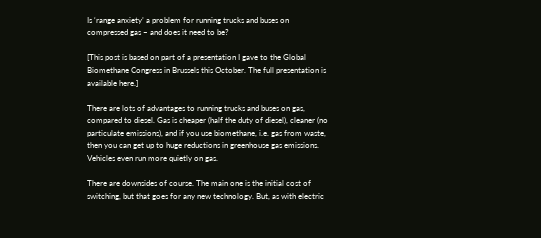Is ‘range anxiety’ a problem for running trucks and buses on compressed gas – and does it need to be?

[This post is based on part of a presentation I gave to the Global Biomethane Congress in Brussels this October. The full presentation is available here.]

There are lots of advantages to running trucks and buses on gas, compared to diesel. Gas is cheaper (half the duty of diesel), cleaner (no particulate emissions), and if you use biomethane, i.e. gas from waste, then you can get up to huge reductions in greenhouse gas emissions. Vehicles even run more quietly on gas.

There are downsides of course. The main one is the initial cost of switching, but that goes for any new technology. But, as with electric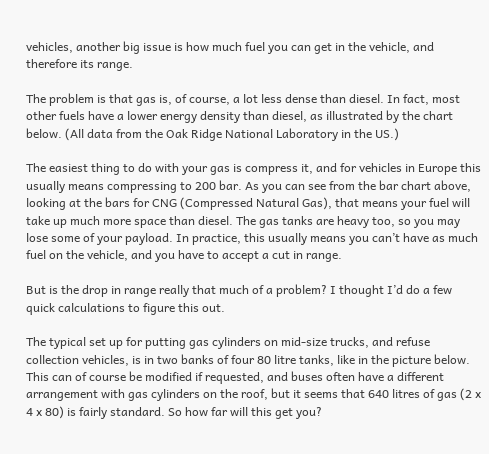vehicles, another big issue is how much fuel you can get in the vehicle, and therefore its range.

The problem is that gas is, of course, a lot less dense than diesel. In fact, most other fuels have a lower energy density than diesel, as illustrated by the chart below. (All data from the Oak Ridge National Laboratory in the US.)

The easiest thing to do with your gas is compress it, and for vehicles in Europe this usually means compressing to 200 bar. As you can see from the bar chart above, looking at the bars for CNG (Compressed Natural Gas), that means your fuel will take up much more space than diesel. The gas tanks are heavy too, so you may lose some of your payload. In practice, this usually means you can’t have as much fuel on the vehicle, and you have to accept a cut in range.

But is the drop in range really that much of a problem? I thought I’d do a few quick calculations to figure this out.

The typical set up for putting gas cylinders on mid-size trucks, and refuse collection vehicles, is in two banks of four 80 litre tanks, like in the picture below. This can of course be modified if requested, and buses often have a different arrangement with gas cylinders on the roof, but it seems that 640 litres of gas (2 x 4 x 80) is fairly standard. So how far will this get you?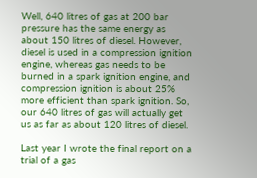Well, 640 litres of gas at 200 bar pressure has the same energy as about 150 litres of diesel. However, diesel is used in a compression ignition engine, whereas gas needs to be burned in a spark ignition engine, and compression ignition is about 25% more efficient than spark ignition. So, our 640 litres of gas will actually get us as far as about 120 litres of diesel.

Last year I wrote the final report on a trial of a gas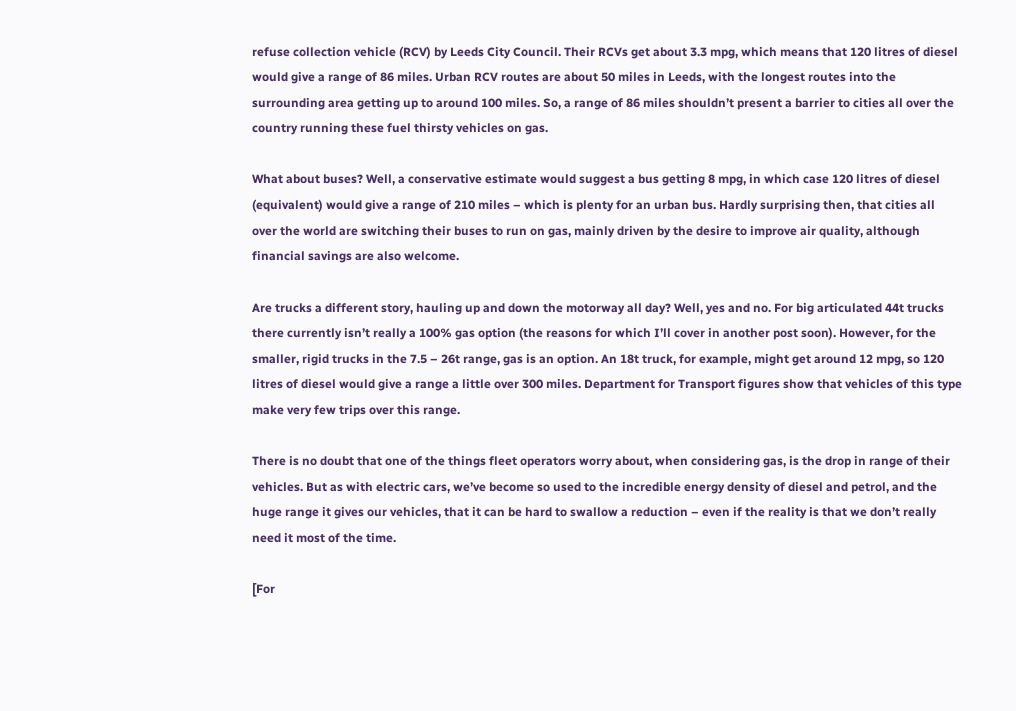refuse collection vehicle (RCV) by Leeds City Council. Their RCVs get about 3.3 mpg, which means that 120 litres of diesel would give a range of 86 miles. Urban RCV routes are about 50 miles in Leeds, with the longest routes into the surrounding area getting up to around 100 miles. So, a range of 86 miles shouldn’t present a barrier to cities all over the country running these fuel thirsty vehicles on gas.

What about buses? Well, a conservative estimate would suggest a bus getting 8 mpg, in which case 120 litres of diesel (equivalent) would give a range of 210 miles – which is plenty for an urban bus. Hardly surprising then, that cities all over the world are switching their buses to run on gas, mainly driven by the desire to improve air quality, although financial savings are also welcome.

Are trucks a different story, hauling up and down the motorway all day? Well, yes and no. For big articulated 44t trucks there currently isn’t really a 100% gas option (the reasons for which I’ll cover in another post soon). However, for the smaller, rigid trucks in the 7.5 – 26t range, gas is an option. An 18t truck, for example, might get around 12 mpg, so 120 litres of diesel would give a range a little over 300 miles. Department for Transport figures show that vehicles of this type make very few trips over this range.

There is no doubt that one of the things fleet operators worry about, when considering gas, is the drop in range of their vehicles. But as with electric cars, we’ve become so used to the incredible energy density of diesel and petrol, and the huge range it gives our vehicles, that it can be hard to swallow a reduction – even if the reality is that we don’t really need it most of the time.

[For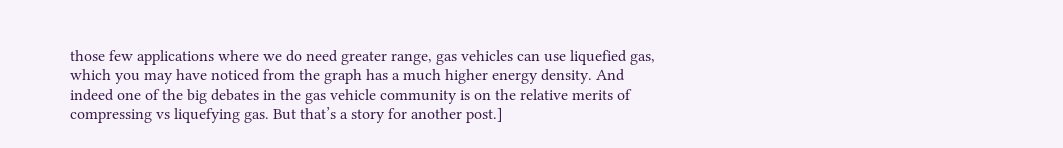those few applications where we do need greater range, gas vehicles can use liquefied gas, which you may have noticed from the graph has a much higher energy density. And indeed one of the big debates in the gas vehicle community is on the relative merits of compressing vs liquefying gas. But that’s a story for another post.]